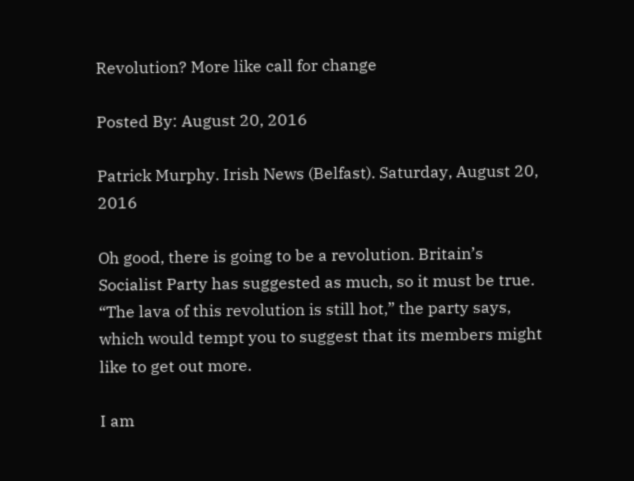Revolution? More like call for change

Posted By: August 20, 2016

Patrick Murphy. Irish News (Belfast). Saturday, August 20, 2016

Oh good, there is going to be a revolution. Britain’s Socialist Party has suggested as much, so it must be true. “The lava of this revolution is still hot,” the party says, which would tempt you to suggest that its members might like to get out more.

I am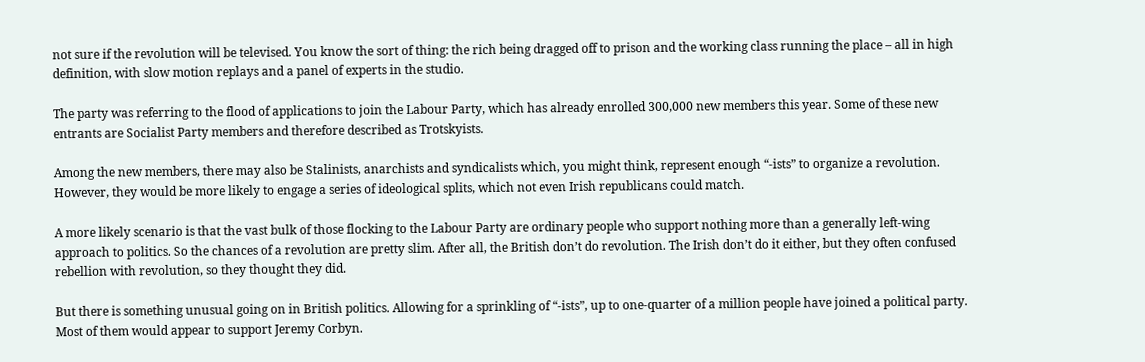not sure if the revolution will be televised. You know the sort of thing: the rich being dragged off to prison and the working class running the place – all in high definition, with slow motion replays and a panel of experts in the studio.

The party was referring to the flood of applications to join the Labour Party, which has already enrolled 300,000 new members this year. Some of these new entrants are Socialist Party members and therefore described as Trotskyists.

Among the new members, there may also be Stalinists, anarchists and syndicalists which, you might think, represent enough “-ists” to organize a revolution. However, they would be more likely to engage a series of ideological splits, which not even Irish republicans could match.

A more likely scenario is that the vast bulk of those flocking to the Labour Party are ordinary people who support nothing more than a generally left-wing approach to politics. So the chances of a revolution are pretty slim. After all, the British don’t do revolution. The Irish don’t do it either, but they often confused rebellion with revolution, so they thought they did.

But there is something unusual going on in British politics. Allowing for a sprinkling of “-ists”, up to one-quarter of a million people have joined a political party. Most of them would appear to support Jeremy Corbyn.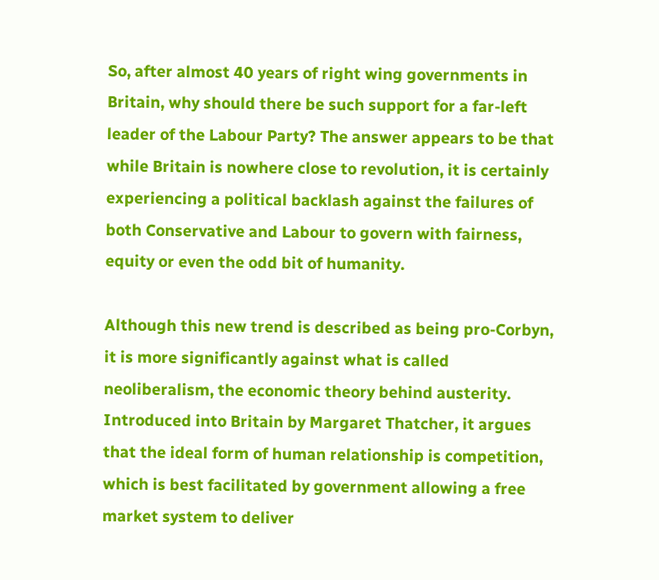So, after almost 40 years of right wing governments in Britain, why should there be such support for a far-left leader of the Labour Party? The answer appears to be that while Britain is nowhere close to revolution, it is certainly experiencing a political backlash against the failures of both Conservative and Labour to govern with fairness, equity or even the odd bit of humanity.

Although this new trend is described as being pro-Corbyn, it is more significantly against what is called neoliberalism, the economic theory behind austerity. Introduced into Britain by Margaret Thatcher, it argues that the ideal form of human relationship is competition, which is best facilitated by government allowing a free market system to deliver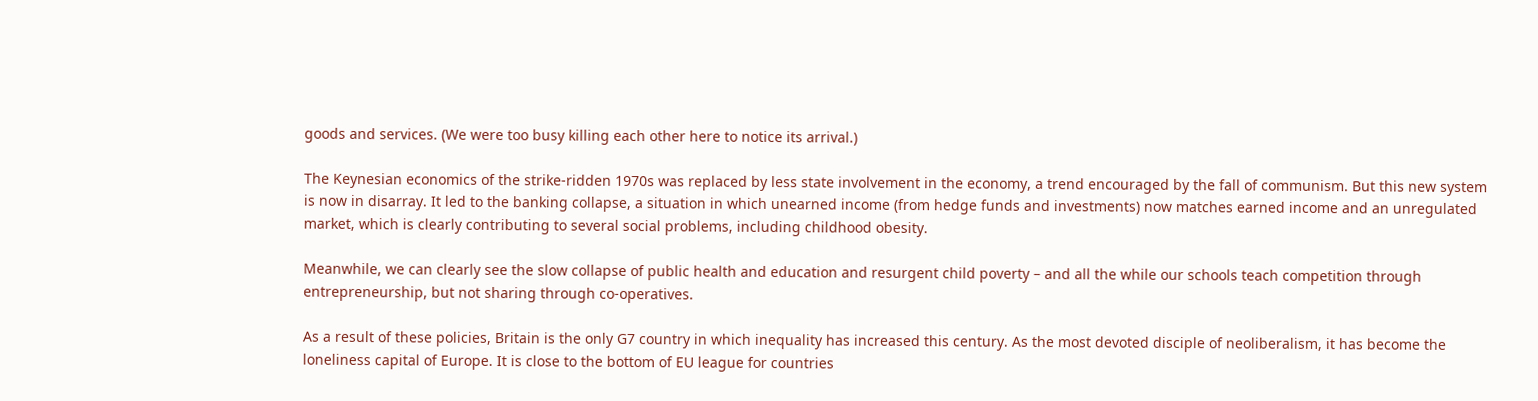goods and services. (We were too busy killing each other here to notice its arrival.)

The Keynesian economics of the strike-ridden 1970s was replaced by less state involvement in the economy, a trend encouraged by the fall of communism. But this new system is now in disarray. It led to the banking collapse, a situation in which unearned income (from hedge funds and investments) now matches earned income and an unregulated market, which is clearly contributing to several social problems, including childhood obesity.

Meanwhile, we can clearly see the slow collapse of public health and education and resurgent child poverty – and all the while our schools teach competition through entrepreneurship, but not sharing through co-operatives.

As a result of these policies, Britain is the only G7 country in which inequality has increased this century. As the most devoted disciple of neoliberalism, it has become the loneliness capital of Europe. It is close to the bottom of EU league for countries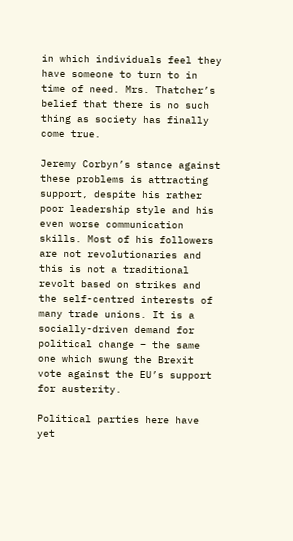in which individuals feel they have someone to turn to in time of need. Mrs. Thatcher’s belief that there is no such thing as society has finally come true.

Jeremy Corbyn’s stance against these problems is attracting support, despite his rather poor leadership style and his even worse communication skills. Most of his followers are not revolutionaries and this is not a traditional revolt based on strikes and the self-centred interests of many trade unions. It is a socially-driven demand for political change – the same one which swung the Brexit vote against the EU’s support for austerity.

Political parties here have yet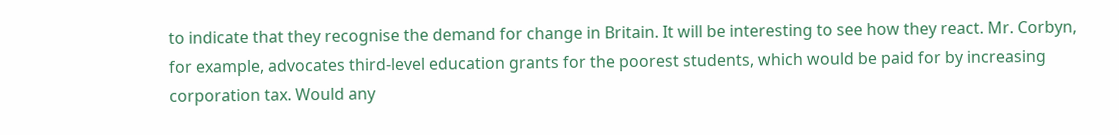to indicate that they recognise the demand for change in Britain. It will be interesting to see how they react. Mr. Corbyn, for example, advocates third-level education grants for the poorest students, which would be paid for by increasing corporation tax. Would any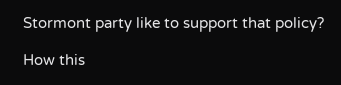Stormont party like to support that policy?

How this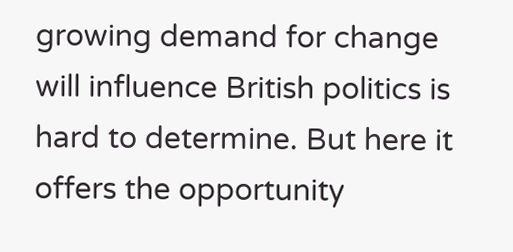growing demand for change will influence British politics is hard to determine. But here it offers the opportunity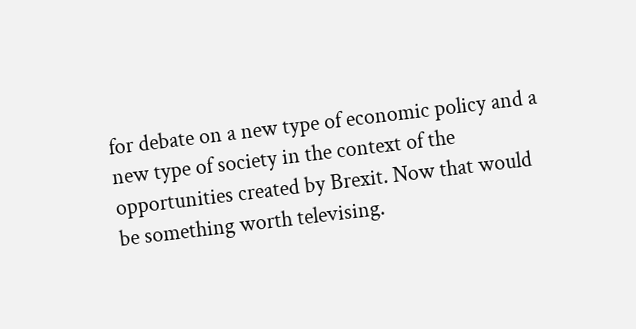for debate on a new type of economic policy and a new type of society in the context of the opportunities created by Brexit. Now that would be something worth televising.